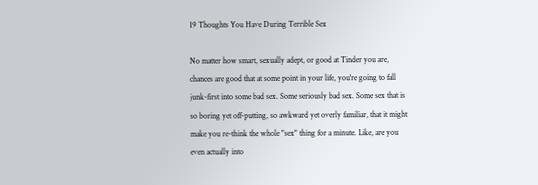19 Thoughts You Have During Terrible Sex

No matter how smart, sexually adept, or good at Tinder you are, chances are good that at some point in your life, you're going to fall junk-first into some bad sex. Some seriously bad sex. Some sex that is so boring yet off-putting, so awkward yet overly familiar, that it might make you re-think the whole "sex" thing for a minute. Like, are you even actually into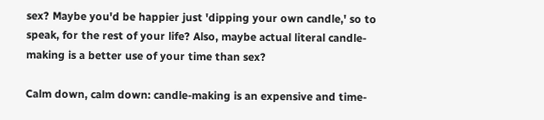sex? Maybe you'd be happier just 'dipping your own candle,' so to speak, for the rest of your life? Also, maybe actual literal candle-making is a better use of your time than sex?

Calm down, calm down: candle-making is an expensive and time-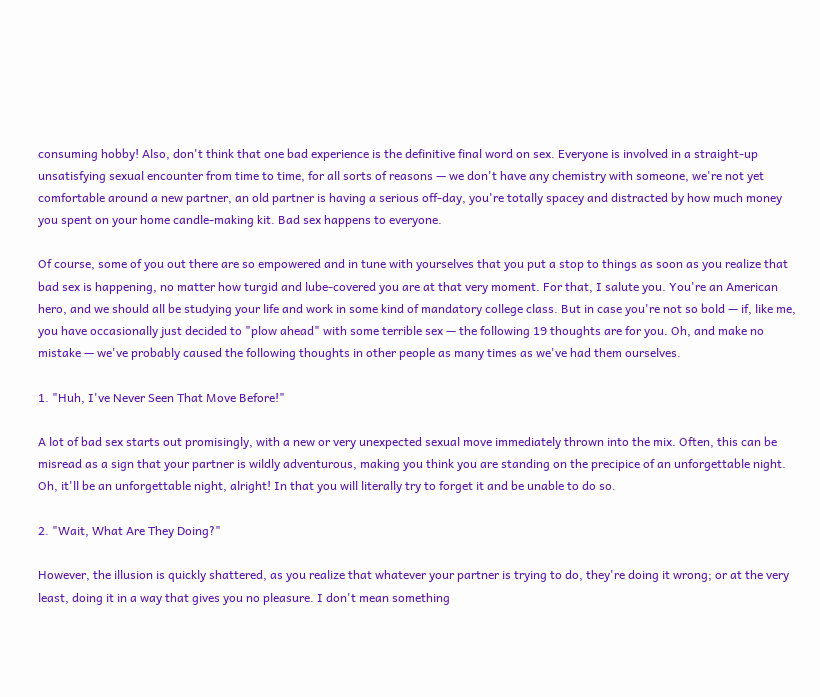consuming hobby! Also, don't think that one bad experience is the definitive final word on sex. Everyone is involved in a straight-up unsatisfying sexual encounter from time to time, for all sorts of reasons — we don't have any chemistry with someone, we're not yet comfortable around a new partner, an old partner is having a serious off-day, you're totally spacey and distracted by how much money you spent on your home candle-making kit. Bad sex happens to everyone.

Of course, some of you out there are so empowered and in tune with yourselves that you put a stop to things as soon as you realize that bad sex is happening, no matter how turgid and lube-covered you are at that very moment. For that, I salute you. You're an American hero, and we should all be studying your life and work in some kind of mandatory college class. But in case you're not so bold — if, like me, you have occasionally just decided to "plow ahead" with some terrible sex — the following 19 thoughts are for you. Oh, and make no mistake — we've probably caused the following thoughts in other people as many times as we've had them ourselves.

1. "Huh, I've Never Seen That Move Before!"

A lot of bad sex starts out promisingly, with a new or very unexpected sexual move immediately thrown into the mix. Often, this can be misread as a sign that your partner is wildly adventurous, making you think you are standing on the precipice of an unforgettable night. Oh, it'll be an unforgettable night, alright! In that you will literally try to forget it and be unable to do so.

2. "Wait, What Are They Doing?"

However, the illusion is quickly shattered, as you realize that whatever your partner is trying to do, they're doing it wrong; or at the very least, doing it in a way that gives you no pleasure. I don't mean something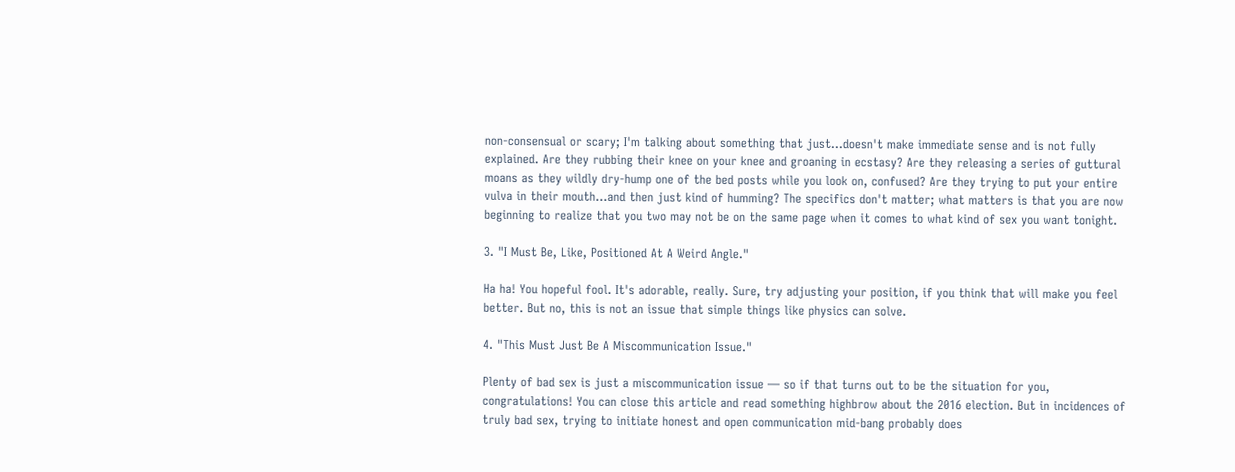non-consensual or scary; I'm talking about something that just...doesn't make immediate sense and is not fully explained. Are they rubbing their knee on your knee and groaning in ecstasy? Are they releasing a series of guttural moans as they wildly dry-hump one of the bed posts while you look on, confused? Are they trying to put your entire vulva in their mouth...and then just kind of humming? The specifics don't matter; what matters is that you are now beginning to realize that you two may not be on the same page when it comes to what kind of sex you want tonight.

3. "I Must Be, Like, Positioned At A Weird Angle."

Ha ha! You hopeful fool. It's adorable, really. Sure, try adjusting your position, if you think that will make you feel better. But no, this is not an issue that simple things like physics can solve.

4. "This Must Just Be A Miscommunication Issue."

Plenty of bad sex is just a miscommunication issue — so if that turns out to be the situation for you, congratulations! You can close this article and read something highbrow about the 2016 election. But in incidences of truly bad sex, trying to initiate honest and open communication mid-bang probably does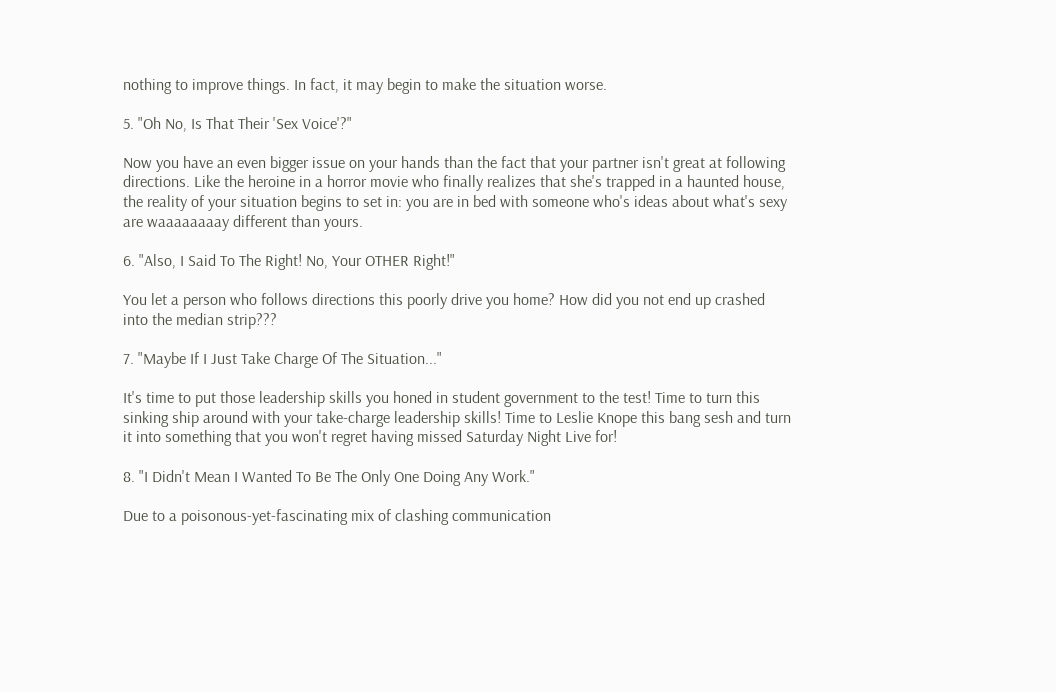nothing to improve things. In fact, it may begin to make the situation worse.

5. "Oh No, Is That Their 'Sex Voice'?"

Now you have an even bigger issue on your hands than the fact that your partner isn't great at following directions. Like the heroine in a horror movie who finally realizes that she's trapped in a haunted house, the reality of your situation begins to set in: you are in bed with someone who's ideas about what's sexy are waaaaaaaay different than yours.

6. "Also, I Said To The Right! No, Your OTHER Right!"

You let a person who follows directions this poorly drive you home? How did you not end up crashed into the median strip???

7. "Maybe If I Just Take Charge Of The Situation..."

It's time to put those leadership skills you honed in student government to the test! Time to turn this sinking ship around with your take-charge leadership skills! Time to Leslie Knope this bang sesh and turn it into something that you won't regret having missed Saturday Night Live for!

8. "I Didn't Mean I Wanted To Be The Only One Doing Any Work."

Due to a poisonous-yet-fascinating mix of clashing communication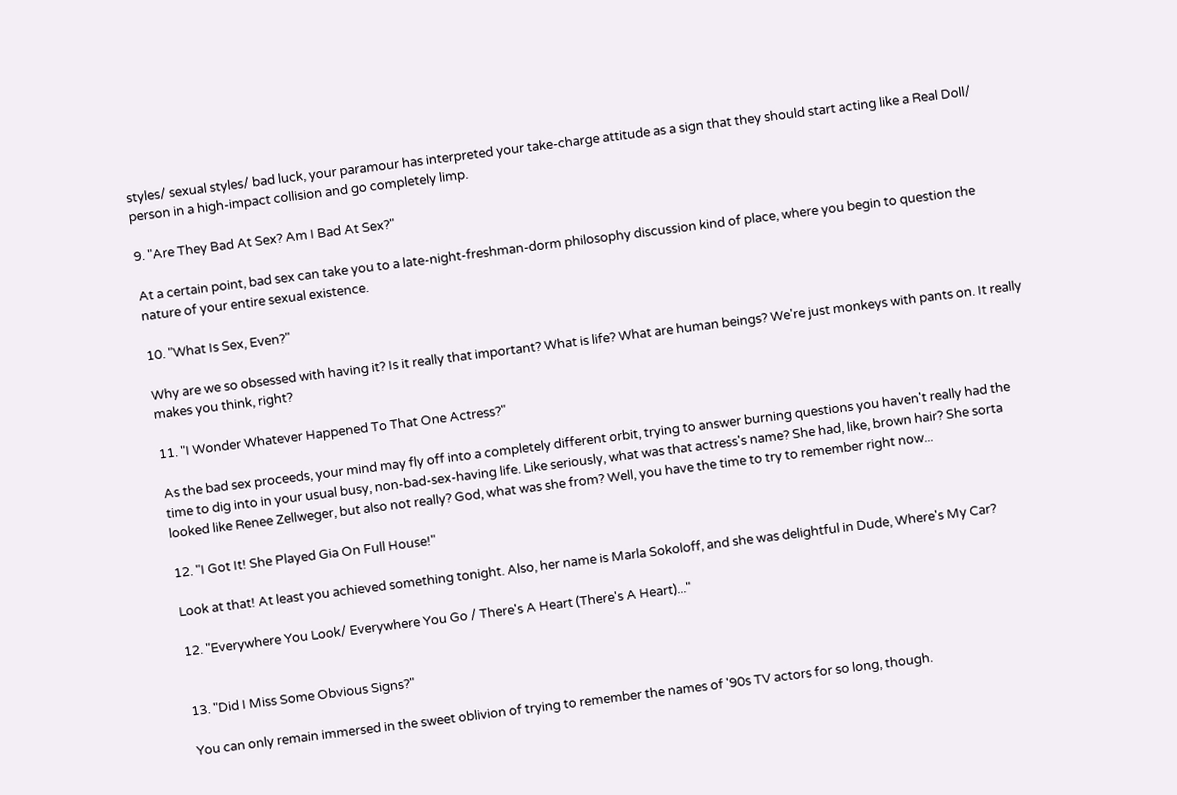styles/ sexual styles/ bad luck, your paramour has interpreted your take-charge attitude as a sign that they should start acting like a Real Doll/ person in a high-impact collision and go completely limp.

9. "Are They Bad At Sex? Am I Bad At Sex?"

At a certain point, bad sex can take you to a late-night-freshman-dorm philosophy discussion kind of place, where you begin to question the nature of your entire sexual existence.

10. "What Is Sex, Even?"

Why are we so obsessed with having it? Is it really that important? What is life? What are human beings? We're just monkeys with pants on. It really makes you think, right?

11. "I Wonder Whatever Happened To That One Actress?"

As the bad sex proceeds, your mind may fly off into a completely different orbit, trying to answer burning questions you haven't really had the time to dig into in your usual busy, non-bad-sex-having life. Like seriously, what was that actress's name? She had, like, brown hair? She sorta looked like Renee Zellweger, but also not really? God, what was she from? Well, you have the time to try to remember right now...

12. "I Got It! She Played Gia On Full House!"

Look at that! At least you achieved something tonight. Also, her name is Marla Sokoloff, and she was delightful in Dude, Where's My Car?

12. "Everywhere You Look/ Everywhere You Go / There's A Heart (There's A Heart)..."


13. "Did I Miss Some Obvious Signs?"

You can only remain immersed in the sweet oblivion of trying to remember the names of '90s TV actors for so long, though.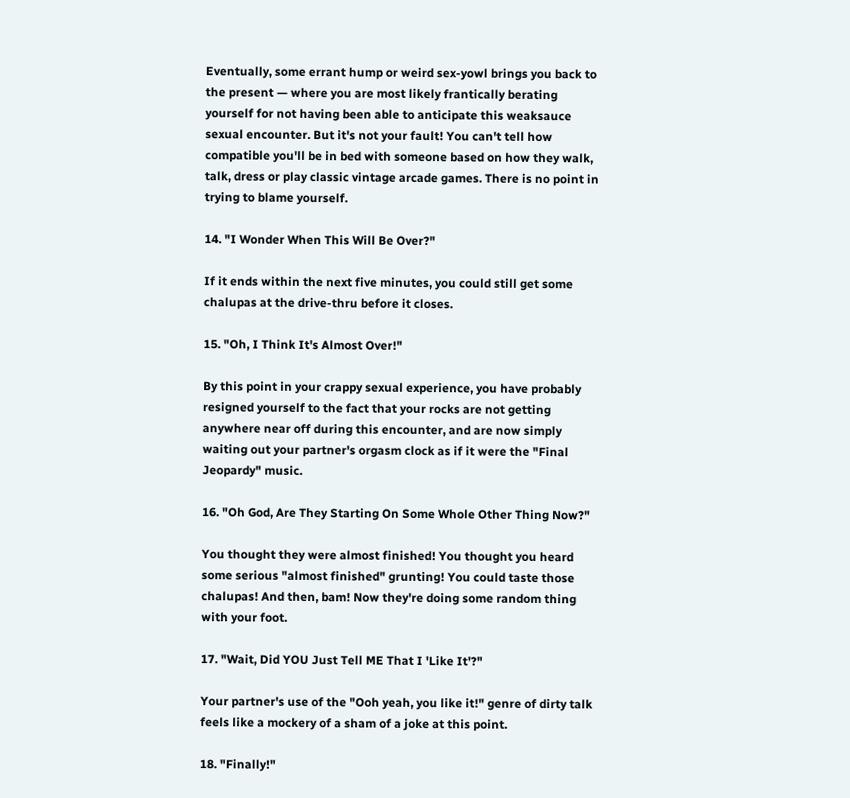Eventually, some errant hump or weird sex-yowl brings you back to the present — where you are most likely frantically berating yourself for not having been able to anticipate this weaksauce sexual encounter. But it's not your fault! You can't tell how compatible you'll be in bed with someone based on how they walk, talk, dress or play classic vintage arcade games. There is no point in trying to blame yourself.

14. "I Wonder When This Will Be Over?"

If it ends within the next five minutes, you could still get some chalupas at the drive-thru before it closes.

15. "Oh, I Think It's Almost Over!"

By this point in your crappy sexual experience, you have probably resigned yourself to the fact that your rocks are not getting anywhere near off during this encounter, and are now simply waiting out your partner's orgasm clock as if it were the "Final Jeopardy" music.

16. "Oh God, Are They Starting On Some Whole Other Thing Now?"

You thought they were almost finished! You thought you heard some serious "almost finished" grunting! You could taste those chalupas! And then, bam! Now they're doing some random thing with your foot.

17. "Wait, Did YOU Just Tell ME That I 'Like It'?"

Your partner's use of the "Ooh yeah, you like it!" genre of dirty talk feels like a mockery of a sham of a joke at this point.

18. "Finally!"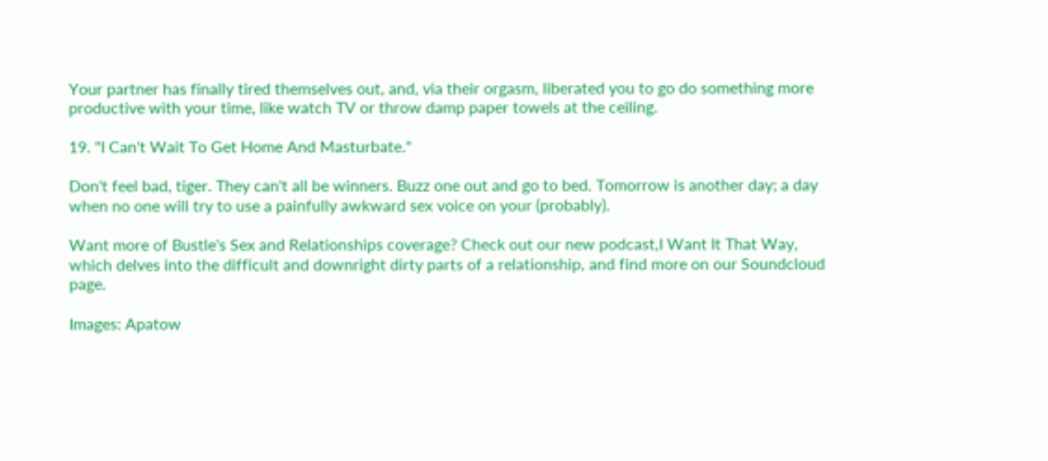Your partner has finally tired themselves out, and, via their orgasm, liberated you to go do something more productive with your time, like watch TV or throw damp paper towels at the ceiling.

19. "I Can't Wait To Get Home And Masturbate."

Don't feel bad, tiger. They can't all be winners. Buzz one out and go to bed. Tomorrow is another day; a day when no one will try to use a painfully awkward sex voice on your (probably).

Want more of Bustle's Sex and Relationships coverage? Check out our new podcast,I Want It That Way, which delves into the difficult and downright dirty parts of a relationship, and find more on our Soundcloud page.

Images: Apatow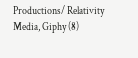Productions/ Relativity Media, Giphy (8)